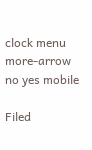clock menu more-arrow no yes mobile

Filed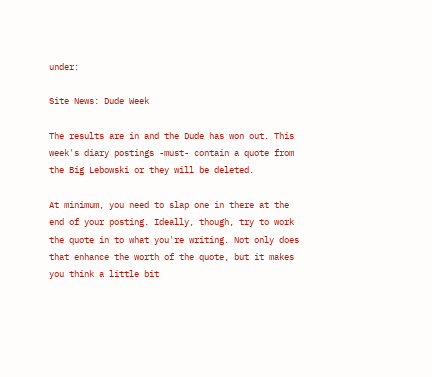under:

Site News: Dude Week

The results are in and the Dude has won out. This week's diary postings -must- contain a quote from the Big Lebowski or they will be deleted.

At minimum, you need to slap one in there at the end of your posting. Ideally, though, try to work the quote in to what you're writing. Not only does that enhance the worth of the quote, but it makes you think a little bit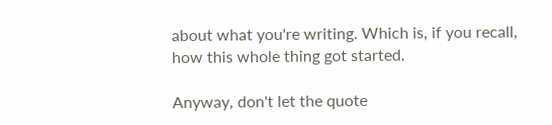about what you're writing. Which is, if you recall, how this whole thing got started.

Anyway, don't let the quote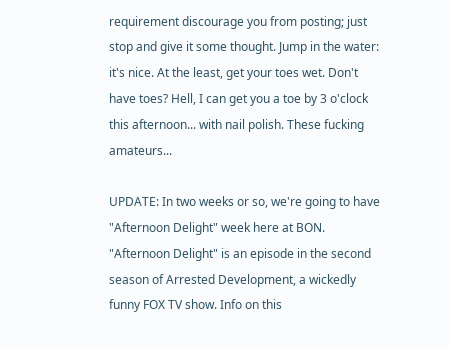requirement discourage you from posting; just stop and give it some thought. Jump in the water: it's nice. At the least, get your toes wet. Don't have toes? Hell, I can get you a toe by 3 o'clock this afternoon... with nail polish. These fucking amateurs...

UPDATE: In two weeks or so, we're going to have "Afternoon Delight" week here at BON. "Afternoon Delight" is an episode in the second season of Arrested Development, a wickedly funny FOX TV show. Info on this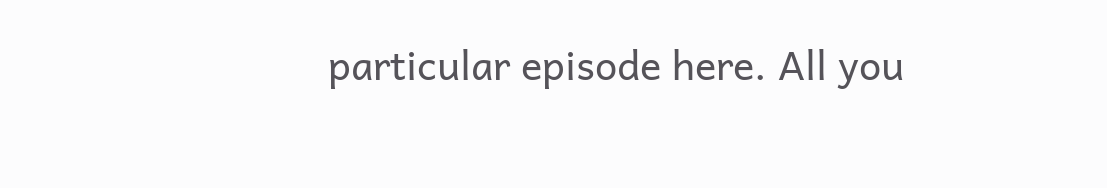particular episode here. All you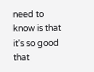need to know is that it's so good that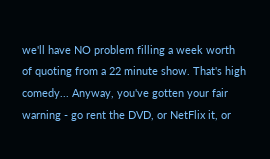we'll have NO problem filling a week worth of quoting from a 22 minute show. That's high comedy... Anyway, you've gotten your fair warning - go rent the DVD, or NetFlix it, or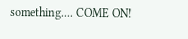something.... COME ON!